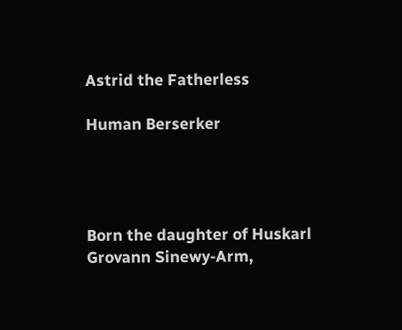Astrid the Fatherless

Human Berserker




Born the daughter of Huskarl Grovann Sinewy-Arm,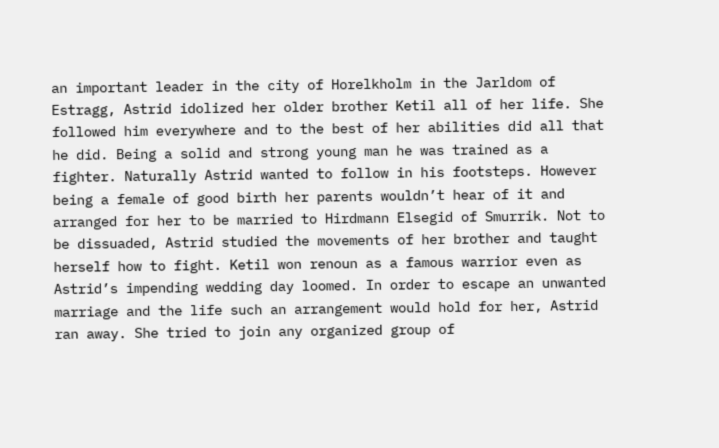an important leader in the city of Horelkholm in the Jarldom of Estragg, Astrid idolized her older brother Ketil all of her life. She followed him everywhere and to the best of her abilities did all that he did. Being a solid and strong young man he was trained as a fighter. Naturally Astrid wanted to follow in his footsteps. However being a female of good birth her parents wouldn’t hear of it and arranged for her to be married to Hirdmann Elsegid of Smurrik. Not to be dissuaded, Astrid studied the movements of her brother and taught herself how to fight. Ketil won renoun as a famous warrior even as Astrid’s impending wedding day loomed. In order to escape an unwanted marriage and the life such an arrangement would hold for her, Astrid ran away. She tried to join any organized group of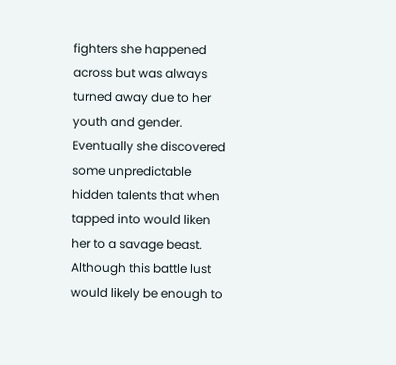fighters she happened across but was always turned away due to her youth and gender. Eventually she discovered some unpredictable hidden talents that when tapped into would liken her to a savage beast. Although this battle lust would likely be enough to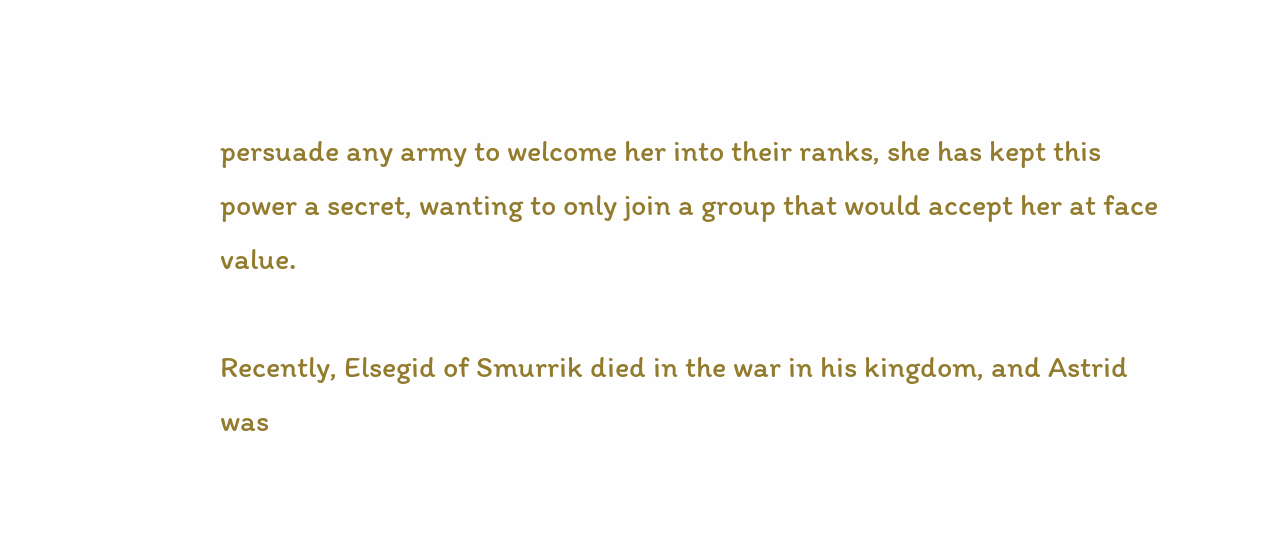persuade any army to welcome her into their ranks, she has kept this power a secret, wanting to only join a group that would accept her at face value.

Recently, Elsegid of Smurrik died in the war in his kingdom, and Astrid was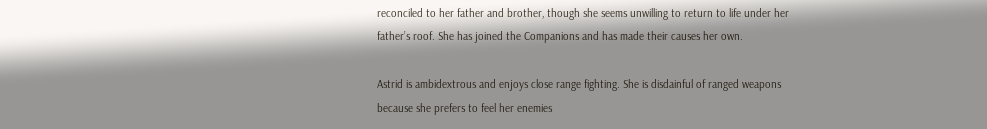reconciled to her father and brother, though she seems unwilling to return to life under her father’s roof. She has joined the Companions and has made their causes her own.

Astrid is ambidextrous and enjoys close range fighting. She is disdainful of ranged weapons because she prefers to feel her enemies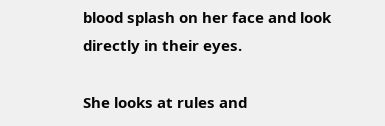blood splash on her face and look directly in their eyes.

She looks at rules and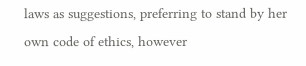laws as suggestions, preferring to stand by her own code of ethics, however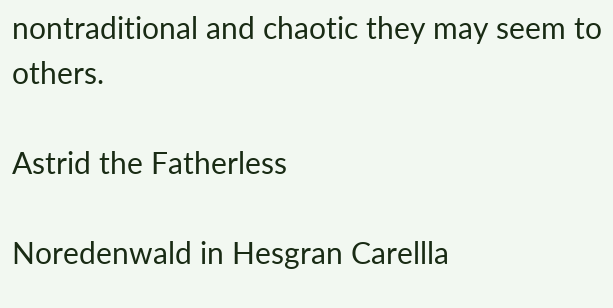nontraditional and chaotic they may seem to others.

Astrid the Fatherless

Noredenwald in Hesgran Carellla